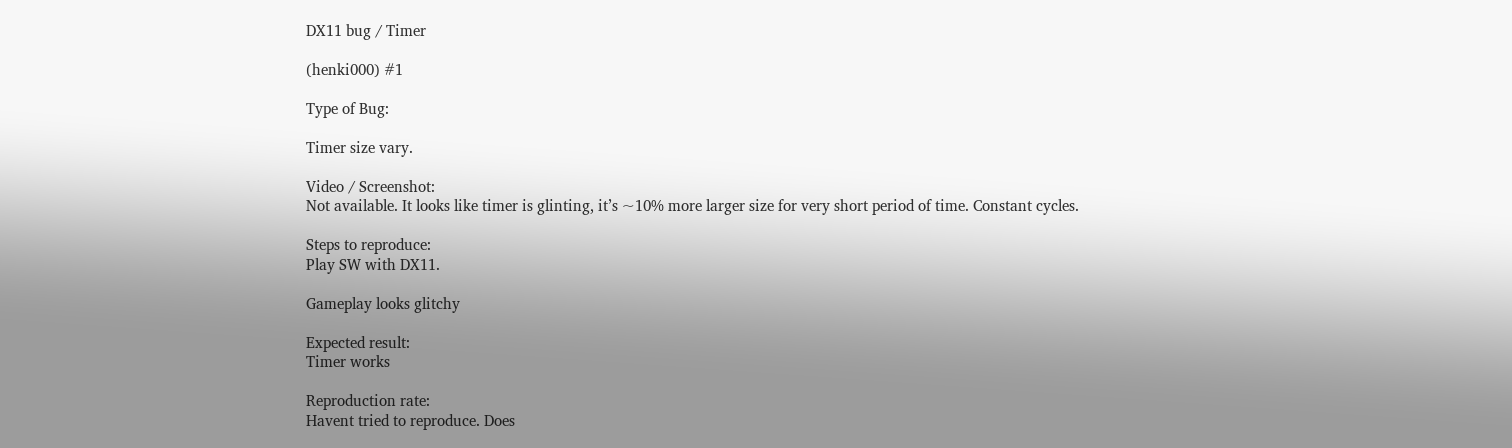DX11 bug / Timer

(henki000) #1

Type of Bug:

Timer size vary.

Video / Screenshot:
Not available. It looks like timer is glinting, it’s ~10% more larger size for very short period of time. Constant cycles.

Steps to reproduce:
Play SW with DX11.

Gameplay looks glitchy

Expected result:
Timer works

Reproduction rate:
Havent tried to reproduce. Does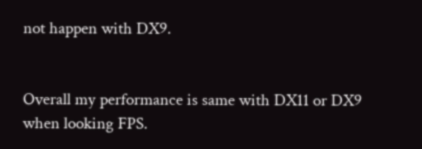not happen with DX9.


Overall my performance is same with DX11 or DX9 when looking FPS.